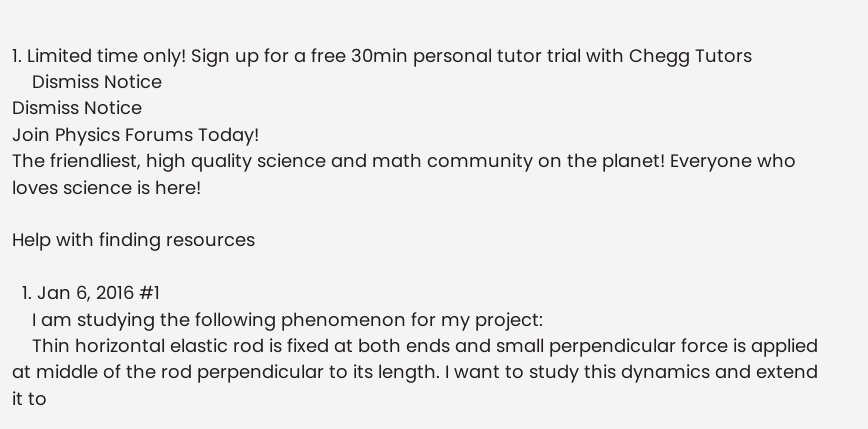1. Limited time only! Sign up for a free 30min personal tutor trial with Chegg Tutors
    Dismiss Notice
Dismiss Notice
Join Physics Forums Today!
The friendliest, high quality science and math community on the planet! Everyone who loves science is here!

Help with finding resources

  1. Jan 6, 2016 #1
    I am studying the following phenomenon for my project:
    Thin horizontal elastic rod is fixed at both ends and small perpendicular force is applied at middle of the rod perpendicular to its length. I want to study this dynamics and extend it to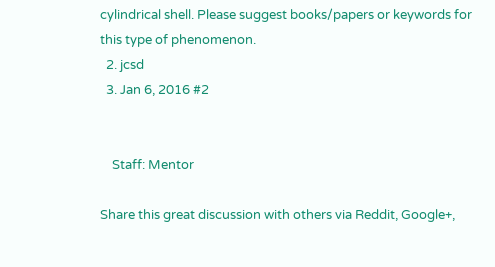cylindrical shell. Please suggest books/papers or keywords for this type of phenomenon.
  2. jcsd
  3. Jan 6, 2016 #2


    Staff: Mentor

Share this great discussion with others via Reddit, Google+,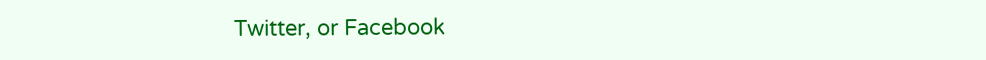Twitter, or Facebook